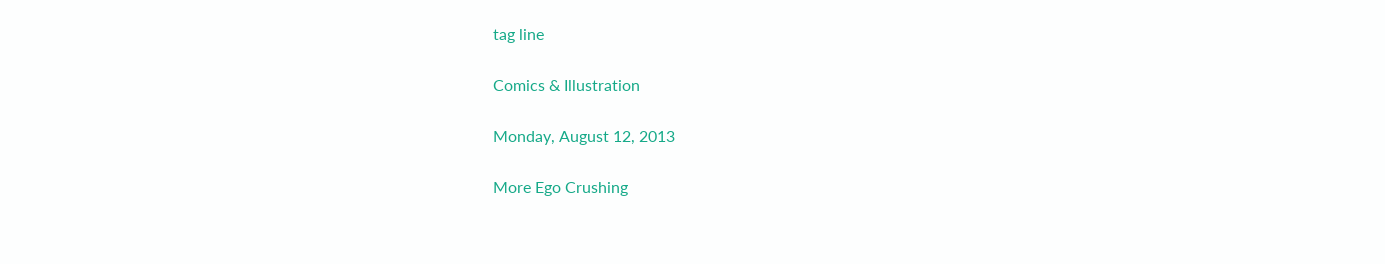tag line

Comics & Illustration

Monday, August 12, 2013

More Ego Crushing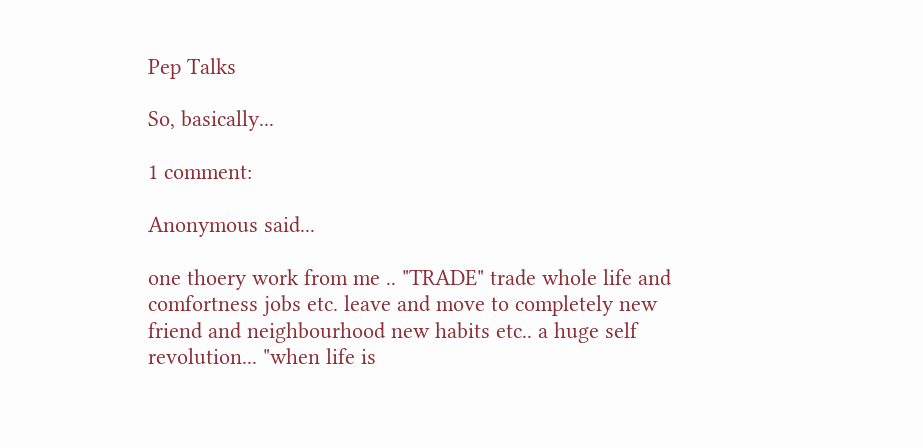Pep Talks

So, basically...

1 comment:

Anonymous said...

one thoery work from me .. "TRADE" trade whole life and comfortness jobs etc. leave and move to completely new friend and neighbourhood new habits etc.. a huge self revolution... "when life is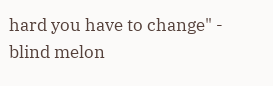hard you have to change" - blind melon